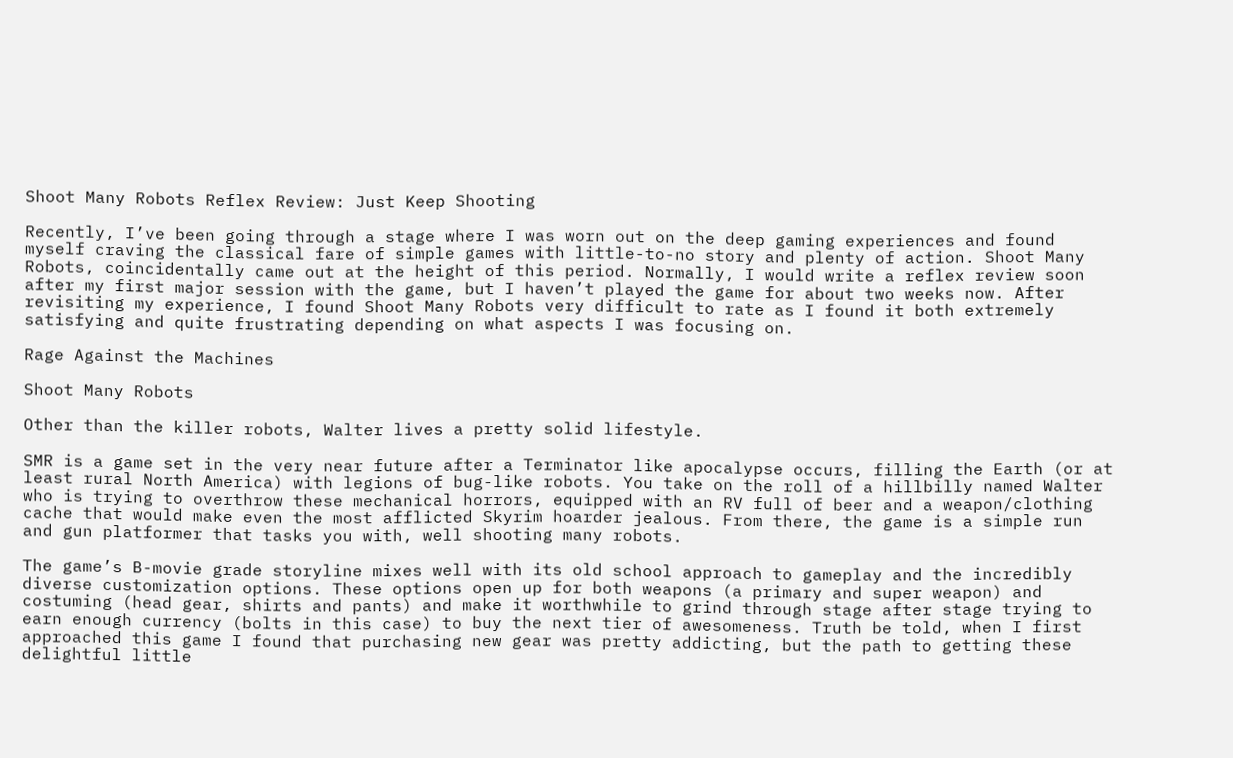Shoot Many Robots Reflex Review: Just Keep Shooting

Recently, I’ve been going through a stage where I was worn out on the deep gaming experiences and found myself craving the classical fare of simple games with little-to-no story and plenty of action. Shoot Many Robots, coincidentally came out at the height of this period. Normally, I would write a reflex review soon after my first major session with the game, but I haven’t played the game for about two weeks now. After revisiting my experience, I found Shoot Many Robots very difficult to rate as I found it both extremely satisfying and quite frustrating depending on what aspects I was focusing on.

Rage Against the Machines

Shoot Many Robots

Other than the killer robots, Walter lives a pretty solid lifestyle.

SMR is a game set in the very near future after a Terminator like apocalypse occurs, filling the Earth (or at least rural North America) with legions of bug-like robots. You take on the roll of a hillbilly named Walter who is trying to overthrow these mechanical horrors, equipped with an RV full of beer and a weapon/clothing cache that would make even the most afflicted Skyrim hoarder jealous. From there, the game is a simple run and gun platformer that tasks you with, well shooting many robots.

The game’s B-movie grade storyline mixes well with its old school approach to gameplay and the incredibly diverse customization options. These options open up for both weapons (a primary and super weapon) and costuming (head gear, shirts and pants) and make it worthwhile to grind through stage after stage trying to earn enough currency (bolts in this case) to buy the next tier of awesomeness. Truth be told, when I first approached this game I found that purchasing new gear was pretty addicting, but the path to getting these delightful little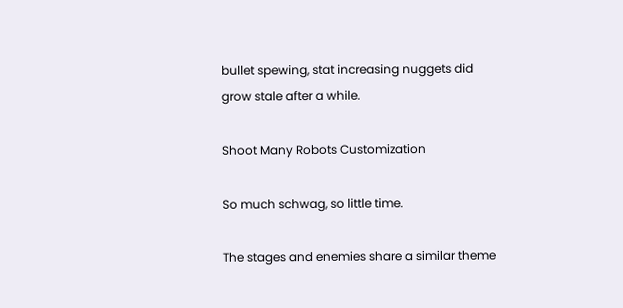bullet spewing, stat increasing nuggets did grow stale after a while.

Shoot Many Robots Customization

So much schwag, so little time.

The stages and enemies share a similar theme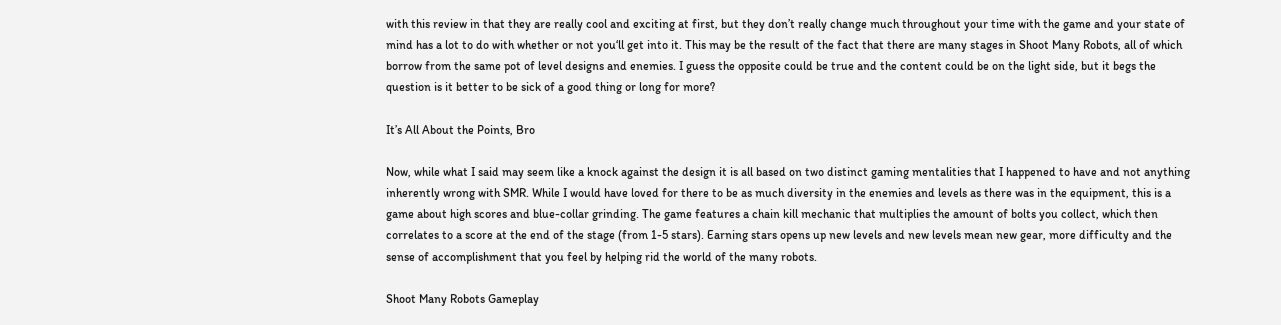with this review in that they are really cool and exciting at first, but they don’t really change much throughout your time with the game and your state of mind has a lot to do with whether or not you‘ll get into it. This may be the result of the fact that there are many stages in Shoot Many Robots, all of which borrow from the same pot of level designs and enemies. I guess the opposite could be true and the content could be on the light side, but it begs the question is it better to be sick of a good thing or long for more?

It’s All About the Points, Bro

Now, while what I said may seem like a knock against the design it is all based on two distinct gaming mentalities that I happened to have and not anything inherently wrong with SMR. While I would have loved for there to be as much diversity in the enemies and levels as there was in the equipment, this is a game about high scores and blue-collar grinding. The game features a chain kill mechanic that multiplies the amount of bolts you collect, which then correlates to a score at the end of the stage (from 1-5 stars). Earning stars opens up new levels and new levels mean new gear, more difficulty and the sense of accomplishment that you feel by helping rid the world of the many robots.

Shoot Many Robots Gameplay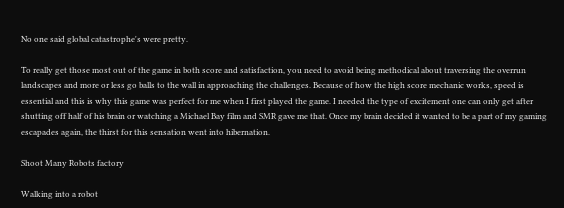No one said global catastrophe's were pretty.

To really get those most out of the game in both score and satisfaction, you need to avoid being methodical about traversing the overrun landscapes and more or less go balls to the wall in approaching the challenges. Because of how the high score mechanic works, speed is essential and this is why this game was perfect for me when I first played the game. I needed the type of excitement one can only get after shutting off half of his brain or watching a Michael Bay film and SMR gave me that. Once my brain decided it wanted to be a part of my gaming escapades again, the thirst for this sensation went into hibernation.

Shoot Many Robots factory

Walking into a robot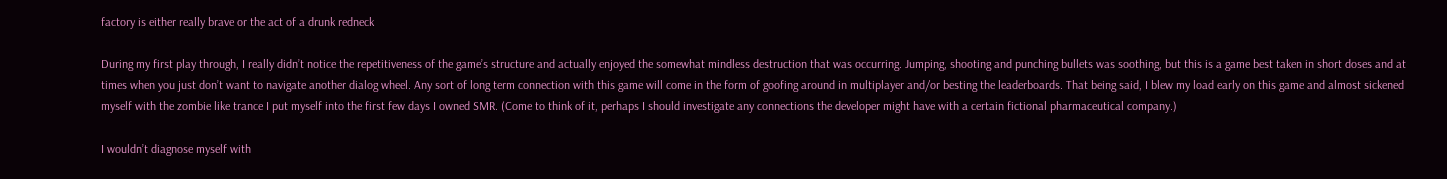factory is either really brave or the act of a drunk redneck

During my first play through, I really didn’t notice the repetitiveness of the game’s structure and actually enjoyed the somewhat mindless destruction that was occurring. Jumping, shooting and punching bullets was soothing, but this is a game best taken in short doses and at times when you just don’t want to navigate another dialog wheel. Any sort of long term connection with this game will come in the form of goofing around in multiplayer and/or besting the leaderboards. That being said, I blew my load early on this game and almost sickened myself with the zombie like trance I put myself into the first few days I owned SMR. (Come to think of it, perhaps I should investigate any connections the developer might have with a certain fictional pharmaceutical company.)

I wouldn’t diagnose myself with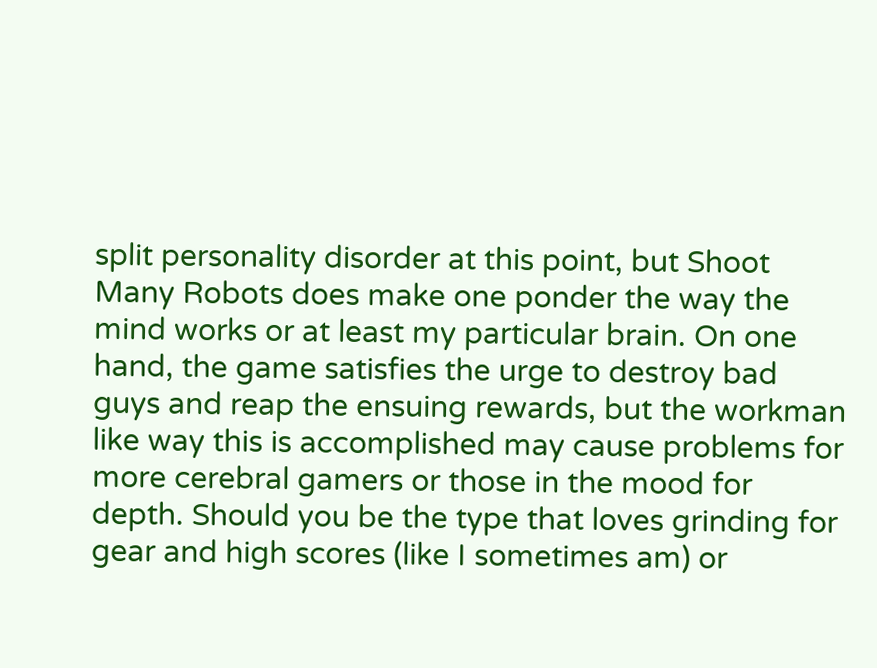split personality disorder at this point, but Shoot Many Robots does make one ponder the way the mind works or at least my particular brain. On one hand, the game satisfies the urge to destroy bad guys and reap the ensuing rewards, but the workman like way this is accomplished may cause problems for more cerebral gamers or those in the mood for depth. Should you be the type that loves grinding for gear and high scores (like I sometimes am) or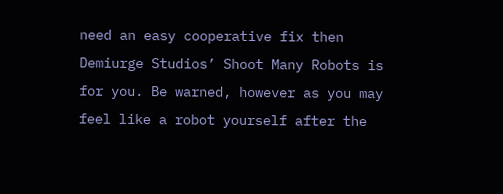need an easy cooperative fix then Demiurge Studios’ Shoot Many Robots is for you. Be warned, however as you may feel like a robot yourself after the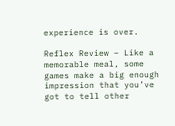experience is over.

Reflex Review – Like a memorable meal, some games make a big enough impression that you’ve got to tell other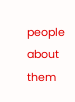people about them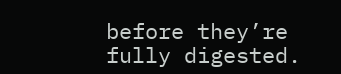before they’re fully digested.